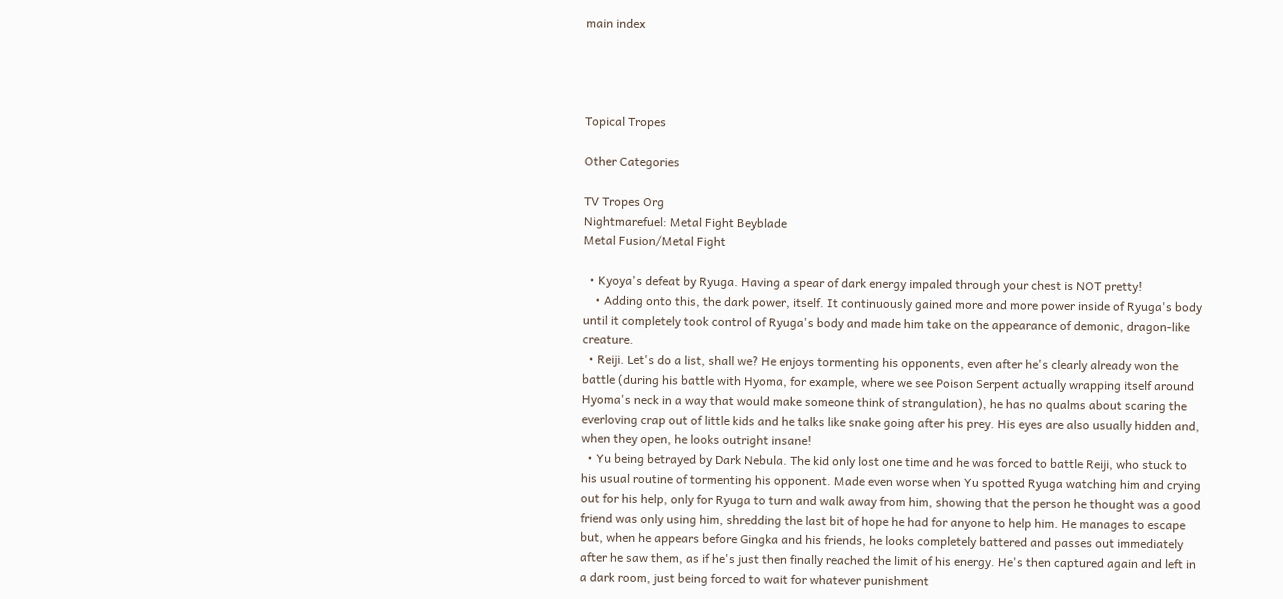main index




Topical Tropes

Other Categories

TV Tropes Org
Nightmarefuel: Metal Fight Beyblade
Metal Fusion/Metal Fight

  • Kyoya's defeat by Ryuga. Having a spear of dark energy impaled through your chest is NOT pretty!
    • Adding onto this, the dark power, itself. It continuously gained more and more power inside of Ryuga's body until it completely took control of Ryuga's body and made him take on the appearance of demonic, dragon-like creature.
  • Reiji. Let's do a list, shall we? He enjoys tormenting his opponents, even after he's clearly already won the battle (during his battle with Hyoma, for example, where we see Poison Serpent actually wrapping itself around Hyoma's neck in a way that would make someone think of strangulation), he has no qualms about scaring the everloving crap out of little kids and he talks like snake going after his prey. His eyes are also usually hidden and, when they open, he looks outright insane!
  • Yu being betrayed by Dark Nebula. The kid only lost one time and he was forced to battle Reiji, who stuck to his usual routine of tormenting his opponent. Made even worse when Yu spotted Ryuga watching him and crying out for his help, only for Ryuga to turn and walk away from him, showing that the person he thought was a good friend was only using him, shredding the last bit of hope he had for anyone to help him. He manages to escape but, when he appears before Gingka and his friends, he looks completely battered and passes out immediately after he saw them, as if he's just then finally reached the limit of his energy. He's then captured again and left in a dark room, just being forced to wait for whatever punishment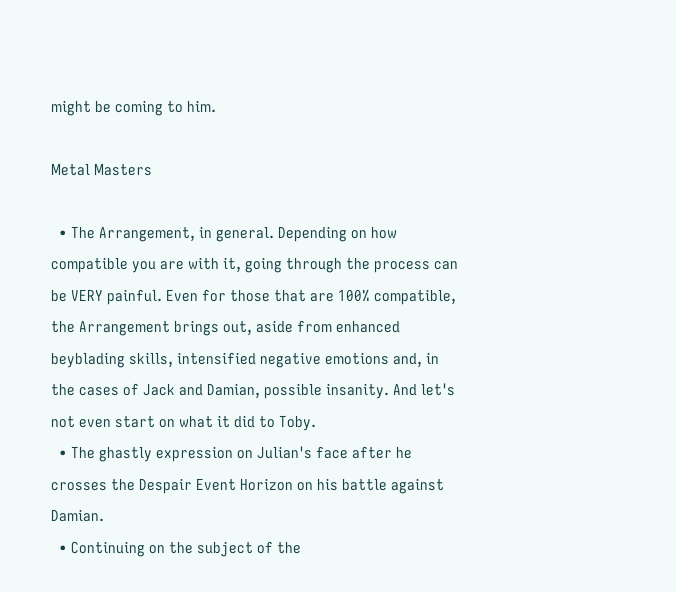might be coming to him.

Metal Masters

  • The Arrangement, in general. Depending on how compatible you are with it, going through the process can be VERY painful. Even for those that are 100% compatible, the Arrangement brings out, aside from enhanced beyblading skills, intensified negative emotions and, in the cases of Jack and Damian, possible insanity. And let's not even start on what it did to Toby.
  • The ghastly expression on Julian's face after he crosses the Despair Event Horizon on his battle against Damian.
  • Continuing on the subject of the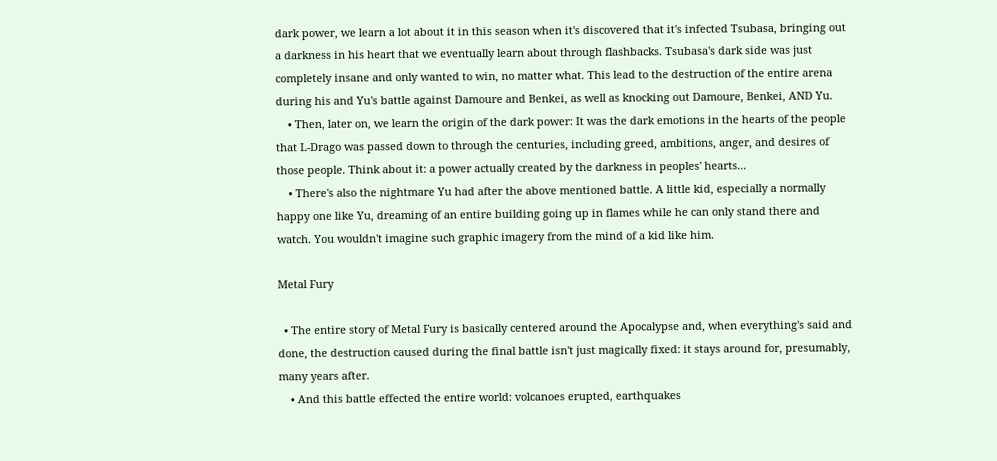dark power, we learn a lot about it in this season when it's discovered that it's infected Tsubasa, bringing out a darkness in his heart that we eventually learn about through flashbacks. Tsubasa's dark side was just completely insane and only wanted to win, no matter what. This lead to the destruction of the entire arena during his and Yu's battle against Damoure and Benkei, as well as knocking out Damoure, Benkei, AND Yu.
    • Then, later on, we learn the origin of the dark power: It was the dark emotions in the hearts of the people that L-Drago was passed down to through the centuries, including greed, ambitions, anger, and desires of those people. Think about it: a power actually created by the darkness in peoples' hearts...
    • There's also the nightmare Yu had after the above mentioned battle. A little kid, especially a normally happy one like Yu, dreaming of an entire building going up in flames while he can only stand there and watch. You wouldn't imagine such graphic imagery from the mind of a kid like him.

Metal Fury

  • The entire story of Metal Fury is basically centered around the Apocalypse and, when everything's said and done, the destruction caused during the final battle isn't just magically fixed: it stays around for, presumably, many years after.
    • And this battle effected the entire world: volcanoes erupted, earthquakes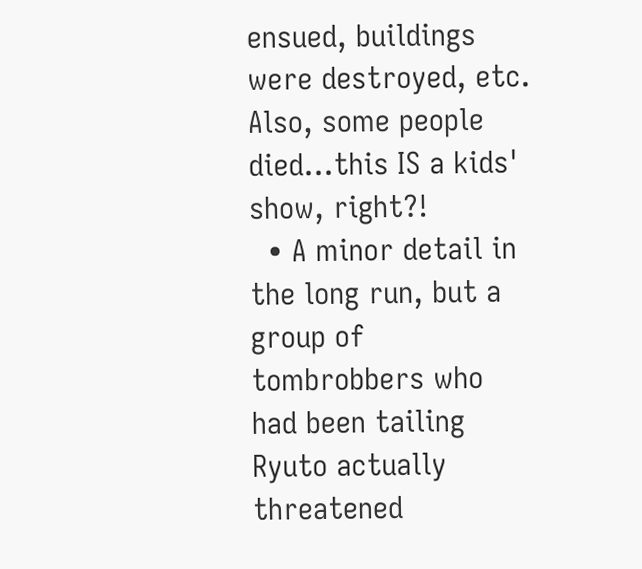ensued, buildings were destroyed, etc. Also, some people died...this IS a kids' show, right?!
  • A minor detail in the long run, but a group of tombrobbers who had been tailing Ryuto actually threatened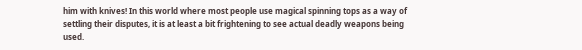him with knives! In this world where most people use magical spinning tops as a way of settling their disputes, it is at least a bit frightening to see actual deadly weapons being used.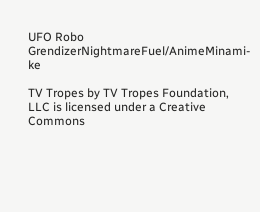UFO Robo GrendizerNightmareFuel/AnimeMinami-ke

TV Tropes by TV Tropes Foundation, LLC is licensed under a Creative Commons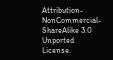Attribution-NonCommercial-ShareAlike 3.0 Unported License.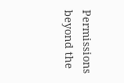Permissions beyond the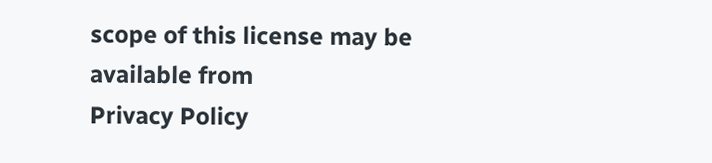scope of this license may be available from
Privacy Policy